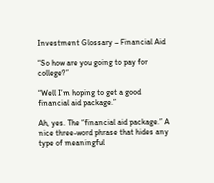Investment Glossary – Financial Aid

“So how are you going to pay for college?”

“Well I’m hoping to get a good financial aid package.”

Ah, yes. The “financial aid package.” A nice three-word phrase that hides any type of meaningful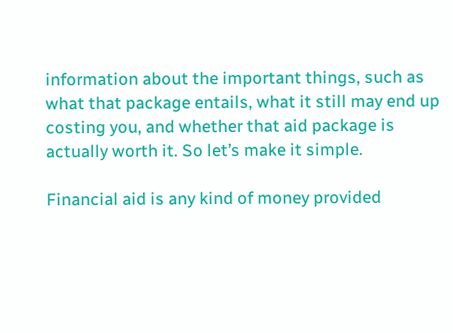information about the important things, such as what that package entails, what it still may end up costing you, and whether that aid package is actually worth it. So let’s make it simple.

Financial aid is any kind of money provided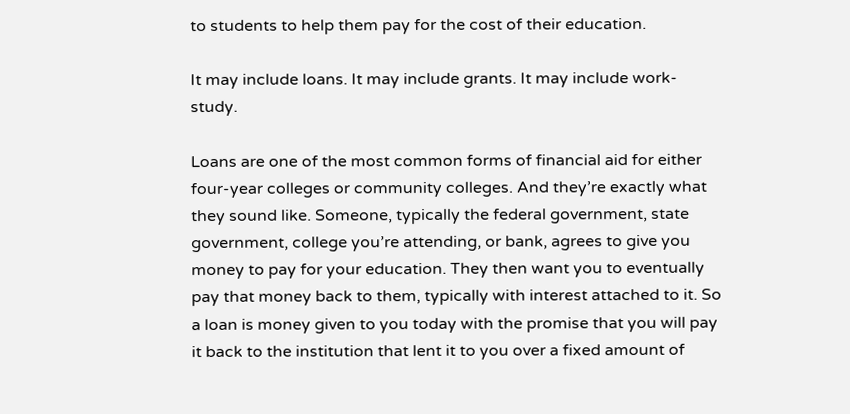to students to help them pay for the cost of their education.

It may include loans. It may include grants. It may include work-study.

Loans are one of the most common forms of financial aid for either four-year colleges or community colleges. And they’re exactly what they sound like. Someone, typically the federal government, state government, college you’re attending, or bank, agrees to give you money to pay for your education. They then want you to eventually pay that money back to them, typically with interest attached to it. So a loan is money given to you today with the promise that you will pay it back to the institution that lent it to you over a fixed amount of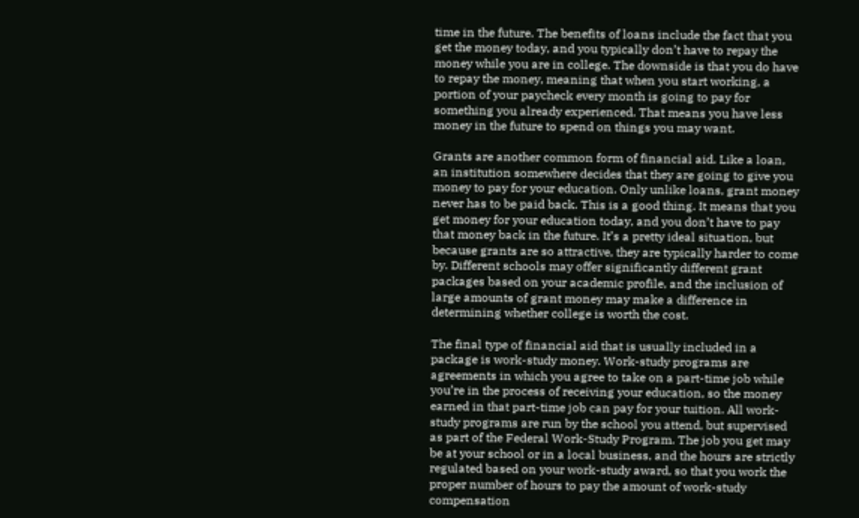time in the future. The benefits of loans include the fact that you get the money today, and you typically don’t have to repay the money while you are in college. The downside is that you do have to repay the money, meaning that when you start working, a portion of your paycheck every month is going to pay for something you already experienced. That means you have less money in the future to spend on things you may want.

Grants are another common form of financial aid. Like a loan, an institution somewhere decides that they are going to give you money to pay for your education. Only unlike loans, grant money never has to be paid back. This is a good thing. It means that you get money for your education today, and you don’t have to pay that money back in the future. It’s a pretty ideal situation, but because grants are so attractive, they are typically harder to come by. Different schools may offer significantly different grant packages based on your academic profile, and the inclusion of large amounts of grant money may make a difference in determining whether college is worth the cost.

The final type of financial aid that is usually included in a package is work-study money. Work-study programs are agreements in which you agree to take on a part-time job while you’re in the process of receiving your education, so the money earned in that part-time job can pay for your tuition. All work-study programs are run by the school you attend, but supervised as part of the Federal Work-Study Program. The job you get may be at your school or in a local business, and the hours are strictly regulated based on your work-study award, so that you work the proper number of hours to pay the amount of work-study compensation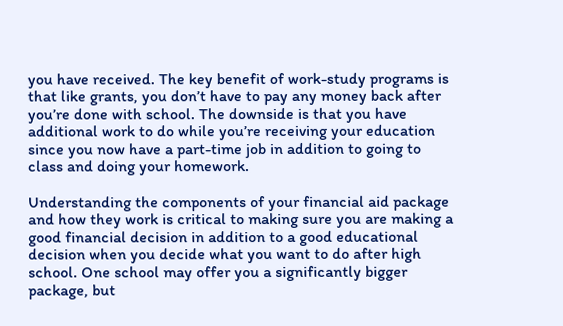you have received. The key benefit of work-study programs is that like grants, you don’t have to pay any money back after you’re done with school. The downside is that you have additional work to do while you’re receiving your education since you now have a part-time job in addition to going to class and doing your homework.

Understanding the components of your financial aid package and how they work is critical to making sure you are making a good financial decision in addition to a good educational decision when you decide what you want to do after high school. One school may offer you a significantly bigger package, but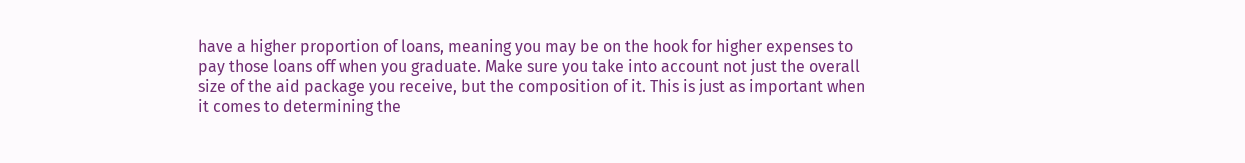have a higher proportion of loans, meaning you may be on the hook for higher expenses to pay those loans off when you graduate. Make sure you take into account not just the overall size of the aid package you receive, but the composition of it. This is just as important when it comes to determining the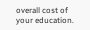overall cost of your education.